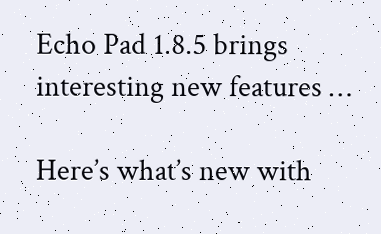Echo Pad 1.8.5 brings interesting new features …

Here’s what’s new with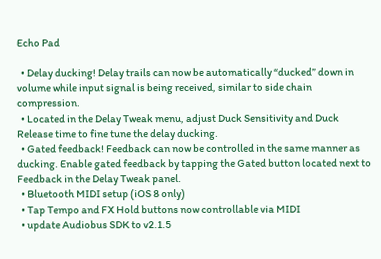Echo Pad

  • Delay ducking! Delay trails can now be automatically “ducked” down in volume while input signal is being received, similar to side chain compression.
  • Located in the Delay Tweak menu, adjust Duck Sensitivity and Duck Release time to fine tune the delay ducking.
  • Gated feedback! Feedback can now be controlled in the same manner as ducking. Enable gated feedback by tapping the Gated button located next to Feedback in the Delay Tweak panel.
  • Bluetooth MIDI setup (iOS 8 only)
  • Tap Tempo and FX Hold buttons now controllable via MIDI
  • update Audiobus SDK to v2.1.5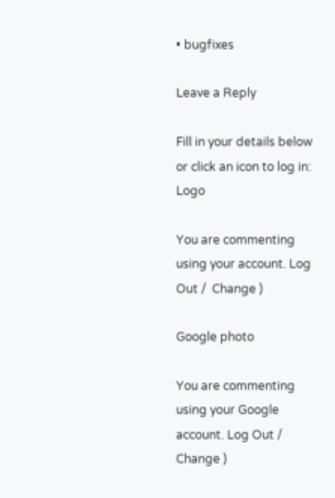• bugfixes

Leave a Reply

Fill in your details below or click an icon to log in: Logo

You are commenting using your account. Log Out /  Change )

Google photo

You are commenting using your Google account. Log Out /  Change )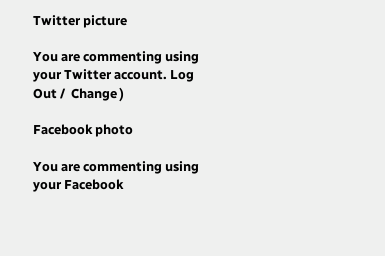Twitter picture

You are commenting using your Twitter account. Log Out /  Change )

Facebook photo

You are commenting using your Facebook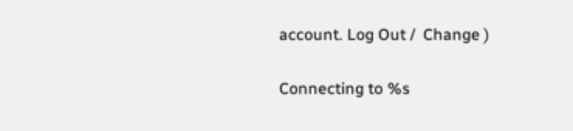account. Log Out /  Change )

Connecting to %s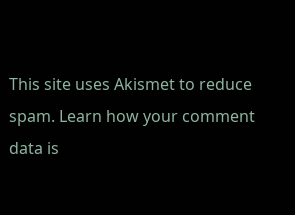This site uses Akismet to reduce spam. Learn how your comment data is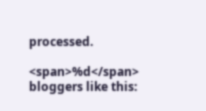processed.

<span>%d</span> bloggers like this: